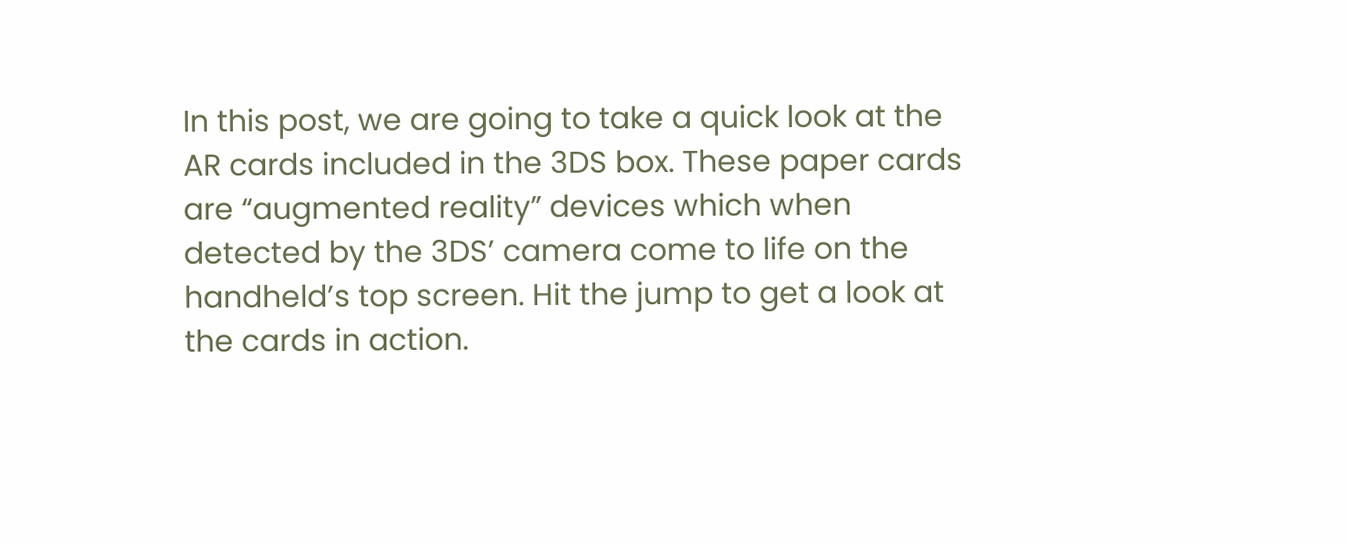In this post, we are going to take a quick look at the AR cards included in the 3DS box. These paper cards are “augmented reality” devices which when detected by the 3DS’ camera come to life on the handheld’s top screen. Hit the jump to get a look at the cards in action.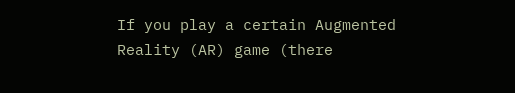If you play a certain Augmented Reality (AR) game (there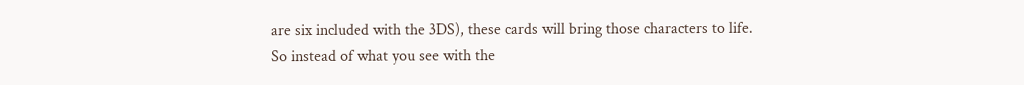are six included with the 3DS), these cards will bring those characters to life. So instead of what you see with the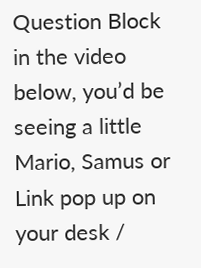Question Block in the video below, you’d be seeing a little Mario, Samus or Link pop up on your desk /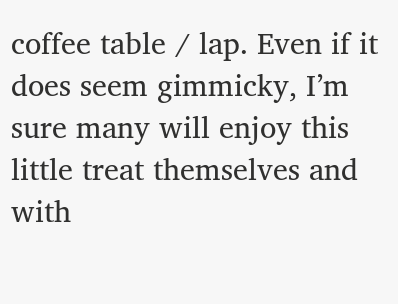coffee table / lap. Even if it does seem gimmicky, I’m sure many will enjoy this little treat themselves and with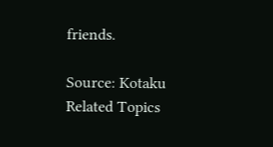friends.

Source: Kotaku
Related Topics